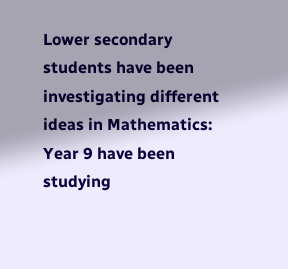Lower secondary students have been investigating different ideas in Mathematics: Year 9 have been studying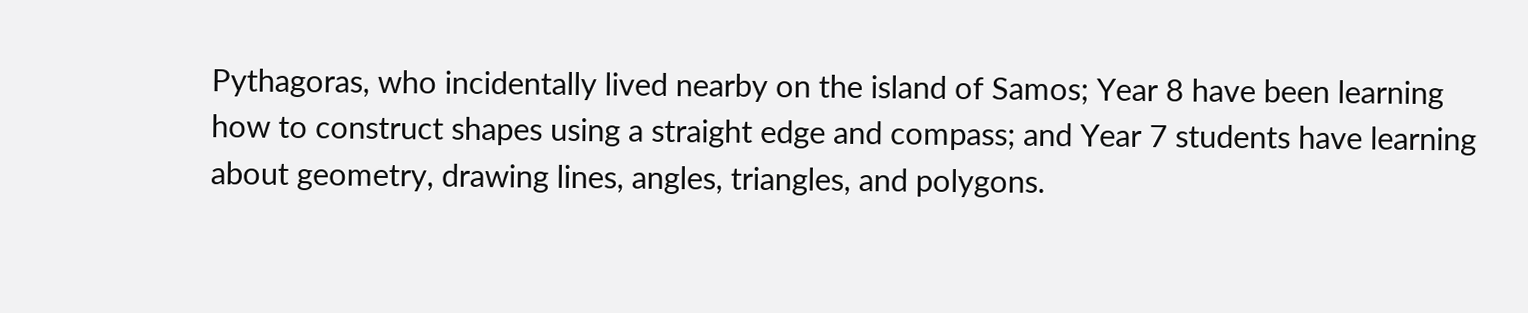Pythagoras, who incidentally lived nearby on the island of Samos; Year 8 have been learning how to construct shapes using a straight edge and compass; and Year 7 students have learning about geometry, drawing lines, angles, triangles, and polygons.